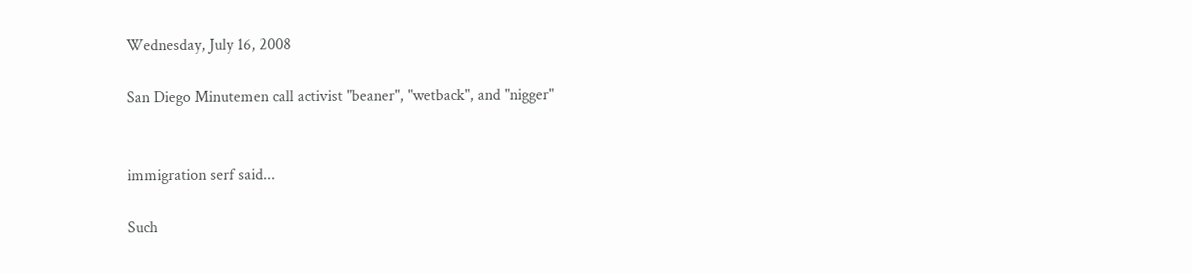Wednesday, July 16, 2008

San Diego Minutemen call activist "beaner", "wetback", and "nigger"


immigration serf said...

Such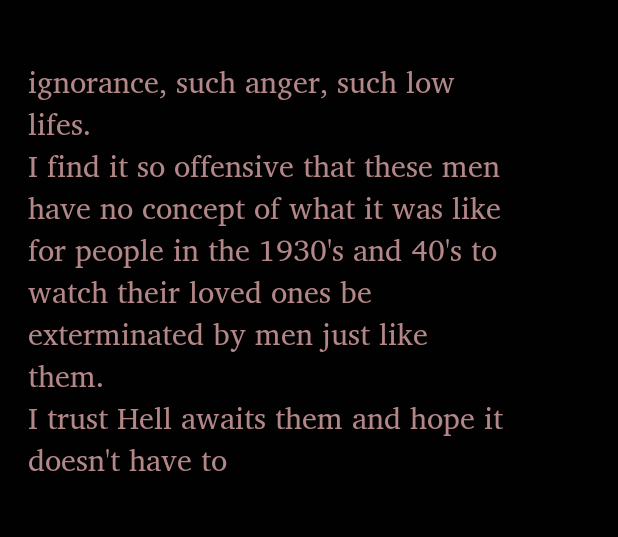ignorance, such anger, such low lifes.
I find it so offensive that these men have no concept of what it was like for people in the 1930's and 40's to watch their loved ones be exterminated by men just like them.
I trust Hell awaits them and hope it doesn't have to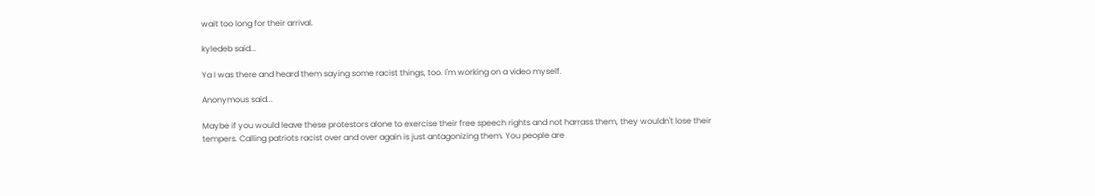wait too long for their arrival.

kyledeb said...

Ya I was there and heard them saying some racist things, too. I'm working on a video myself.

Anonymous said...

Maybe if you would leave these protestors alone to exercise their free speech rights and not harrass them, they wouldn't lose their tempers. Calling patriots racist over and over again is just antagonizing them. You people are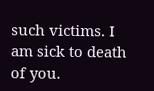such victims. I am sick to death of you.